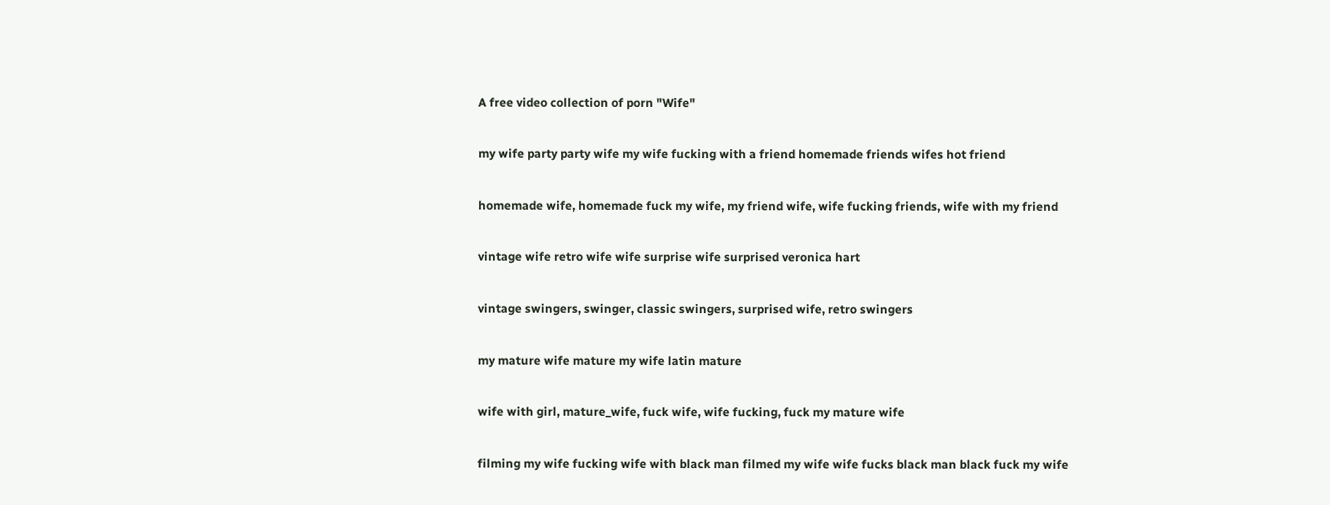A free video collection of porn "Wife"

my wife party party wife my wife fucking with a friend homemade friends wifes hot friend

homemade wife, homemade fuck my wife, my friend wife, wife fucking friends, wife with my friend

vintage wife retro wife wife surprise wife surprised veronica hart

vintage swingers, swinger, classic swingers, surprised wife, retro swingers

my mature wife mature my wife latin mature

wife with girl, mature_wife, fuck wife, wife fucking, fuck my mature wife

filming my wife fucking wife with black man filmed my wife wife fucks black man black fuck my wife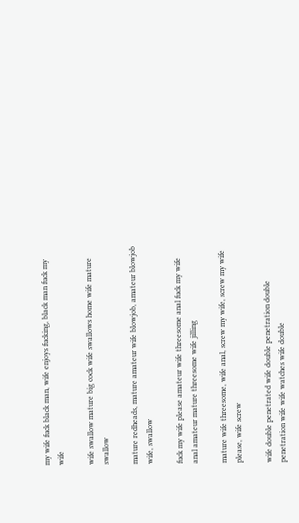my wife fuck black man, wife enjoys fucking, black man fuck my wife

wife swallow mature big cock wife swallows home wife mature swallow

mature redheads, mature amateur wife blowjob, amateur blowjob wife, swallow

fuck my wife please amateur wife threesome anal fuck my wife anal amateur mature threesome wife jilling

mature wife threesome, wife anal, screw my wife, screw my wife please, wife screw

wife double penetrated wife double penetration double penetration wife wife watches wife double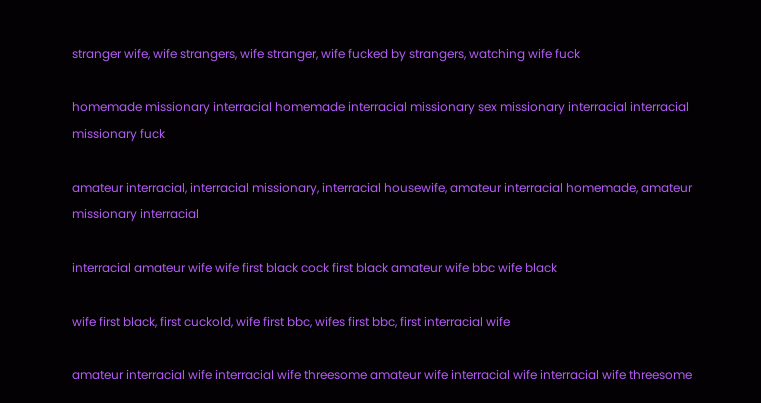stranger wife, wife strangers, wife stranger, wife fucked by strangers, watching wife fuck

homemade missionary interracial homemade interracial missionary sex missionary interracial interracial missionary fuck

amateur interracial, interracial missionary, interracial housewife, amateur interracial homemade, amateur missionary interracial

interracial amateur wife wife first black cock first black amateur wife bbc wife black

wife first black, first cuckold, wife first bbc, wifes first bbc, first interracial wife

amateur interracial wife interracial wife threesome amateur wife interracial wife interracial wife threesome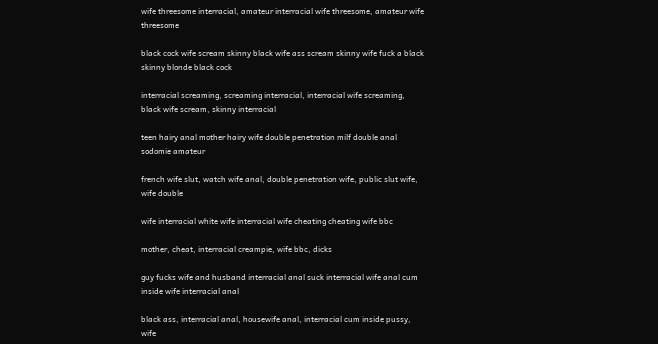wife threesome interracial, amateur interracial wife threesome, amateur wife threesome

black cock wife scream skinny black wife ass scream skinny wife fuck a black skinny blonde black cock

interracial screaming, screaming interracial, interracial wife screaming, black wife scream, skinny interracial

teen hairy anal mother hairy wife double penetration milf double anal sodomie amateur

french wife slut, watch wife anal, double penetration wife, public slut wife, wife double

wife interracial white wife interracial wife cheating cheating wife bbc

mother, cheat, interracial creampie, wife bbc, dicks

guy fucks wife and husband interracial anal suck interracial wife anal cum inside wife interracial anal

black ass, interracial anal, housewife anal, interracial cum inside pussy, wife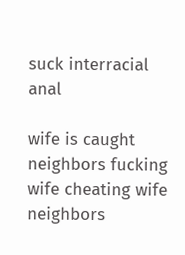suck interracial anal

wife is caught neighbors fucking wife cheating wife neighbors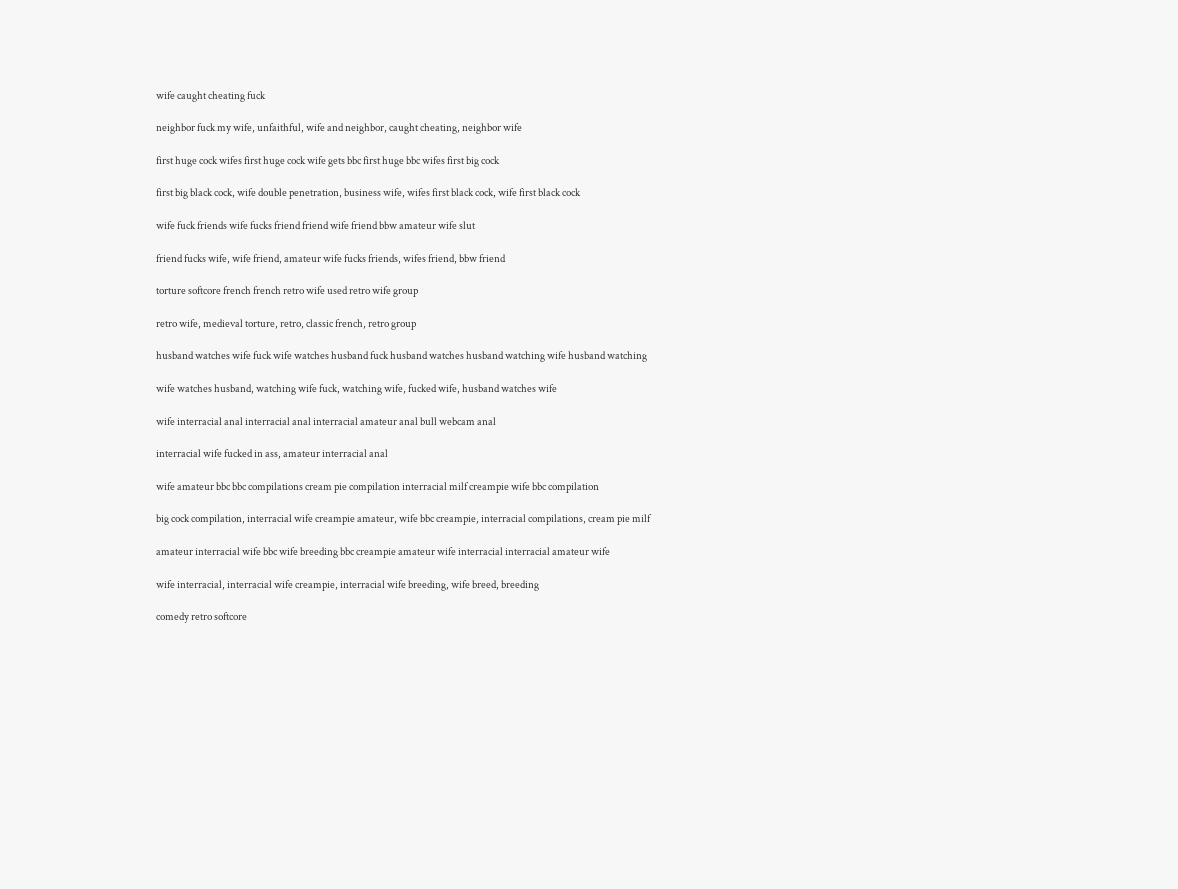wife caught cheating fuck

neighbor fuck my wife, unfaithful, wife and neighbor, caught cheating, neighbor wife

first huge cock wifes first huge cock wife gets bbc first huge bbc wifes first big cock

first big black cock, wife double penetration, business wife, wifes first black cock, wife first black cock

wife fuck friends wife fucks friend friend wife friend bbw amateur wife slut

friend fucks wife, wife friend, amateur wife fucks friends, wifes friend, bbw friend

torture softcore french french retro wife used retro wife group

retro wife, medieval torture, retro, classic french, retro group

husband watches wife fuck wife watches husband fuck husband watches husband watching wife husband watching

wife watches husband, watching wife fuck, watching wife, fucked wife, husband watches wife

wife interracial anal interracial anal interracial amateur anal bull webcam anal

interracial wife fucked in ass, amateur interracial anal

wife amateur bbc bbc compilations cream pie compilation interracial milf creampie wife bbc compilation

big cock compilation, interracial wife creampie amateur, wife bbc creampie, interracial compilations, cream pie milf

amateur interracial wife bbc wife breeding bbc creampie amateur wife interracial interracial amateur wife

wife interracial, interracial wife creampie, interracial wife breeding, wife breed, breeding

comedy retro softcore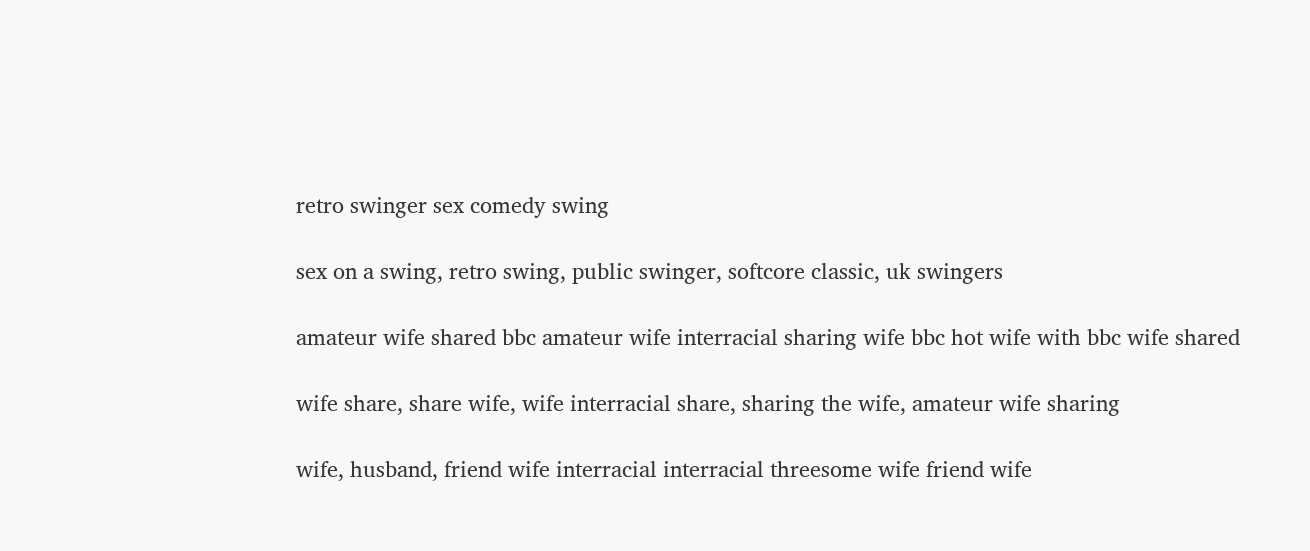retro swinger sex comedy swing

sex on a swing, retro swing, public swinger, softcore classic, uk swingers

amateur wife shared bbc amateur wife interracial sharing wife bbc hot wife with bbc wife shared

wife share, share wife, wife interracial share, sharing the wife, amateur wife sharing

wife, husband, friend wife interracial interracial threesome wife friend wife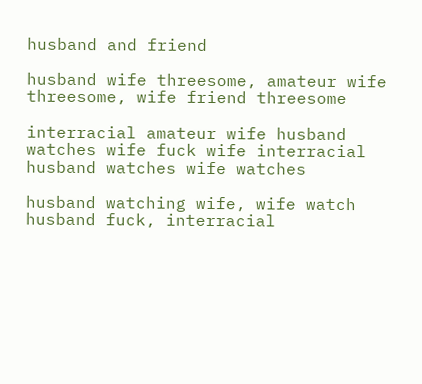husband and friend

husband wife threesome, amateur wife threesome, wife friend threesome

interracial amateur wife husband watches wife fuck wife interracial husband watches wife watches

husband watching wife, wife watch husband fuck, interracial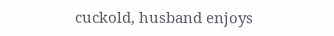cuckold, husband enjoys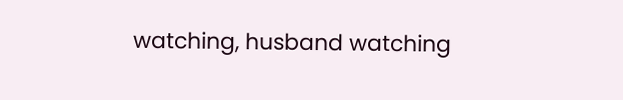watching, husband watching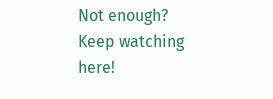Not enough? Keep watching here!